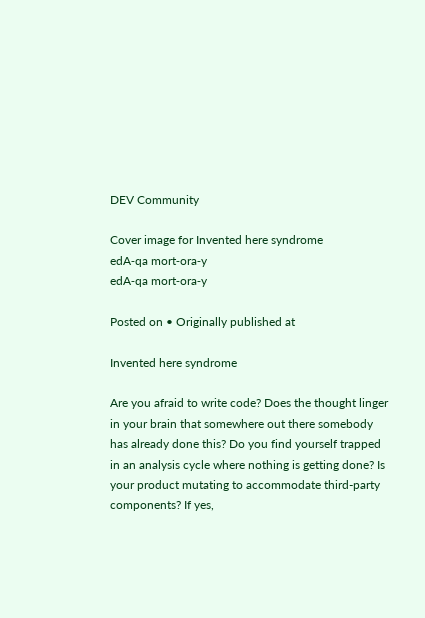DEV Community

Cover image for Invented here syndrome
edA‑qa mort‑ora‑y
edA‑qa mort‑ora‑y

Posted on • Originally published at

Invented here syndrome

Are you afraid to write code? Does the thought linger in your brain that somewhere out there somebody has already done this? Do you find yourself trapped in an analysis cycle where nothing is getting done? Is your product mutating to accommodate third-party components? If yes,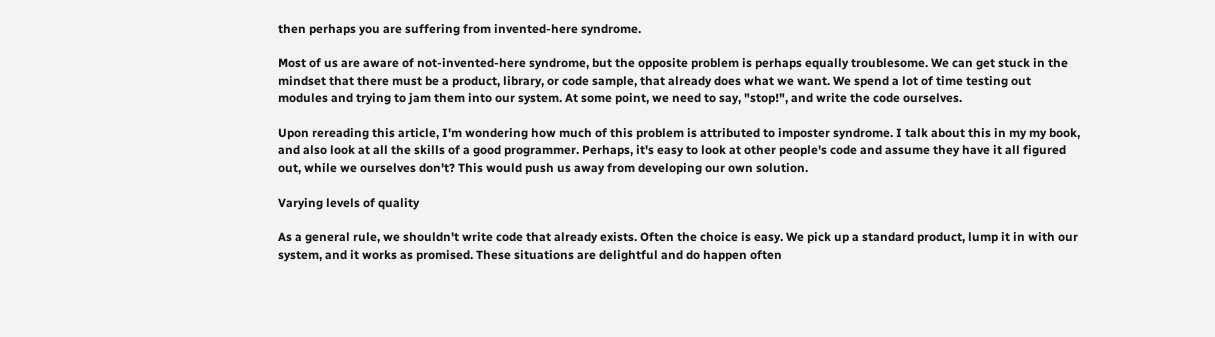then perhaps you are suffering from invented-here syndrome.

Most of us are aware of not-invented-here syndrome, but the opposite problem is perhaps equally troublesome. We can get stuck in the mindset that there must be a product, library, or code sample, that already does what we want. We spend a lot of time testing out modules and trying to jam them into our system. At some point, we need to say, "stop!", and write the code ourselves.

Upon rereading this article, I'm wondering how much of this problem is attributed to imposter syndrome. I talk about this in my my book, and also look at all the skills of a good programmer. Perhaps, it's easy to look at other people's code and assume they have it all figured out, while we ourselves don't? This would push us away from developing our own solution.

Varying levels of quality

As a general rule, we shouldn't write code that already exists. Often the choice is easy. We pick up a standard product, lump it in with our system, and it works as promised. These situations are delightful and do happen often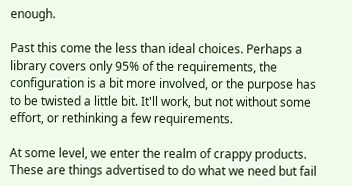enough.

Past this come the less than ideal choices. Perhaps a library covers only 95% of the requirements, the configuration is a bit more involved, or the purpose has to be twisted a little bit. It'll work, but not without some effort, or rethinking a few requirements.

At some level, we enter the realm of crappy products. These are things advertised to do what we need but fail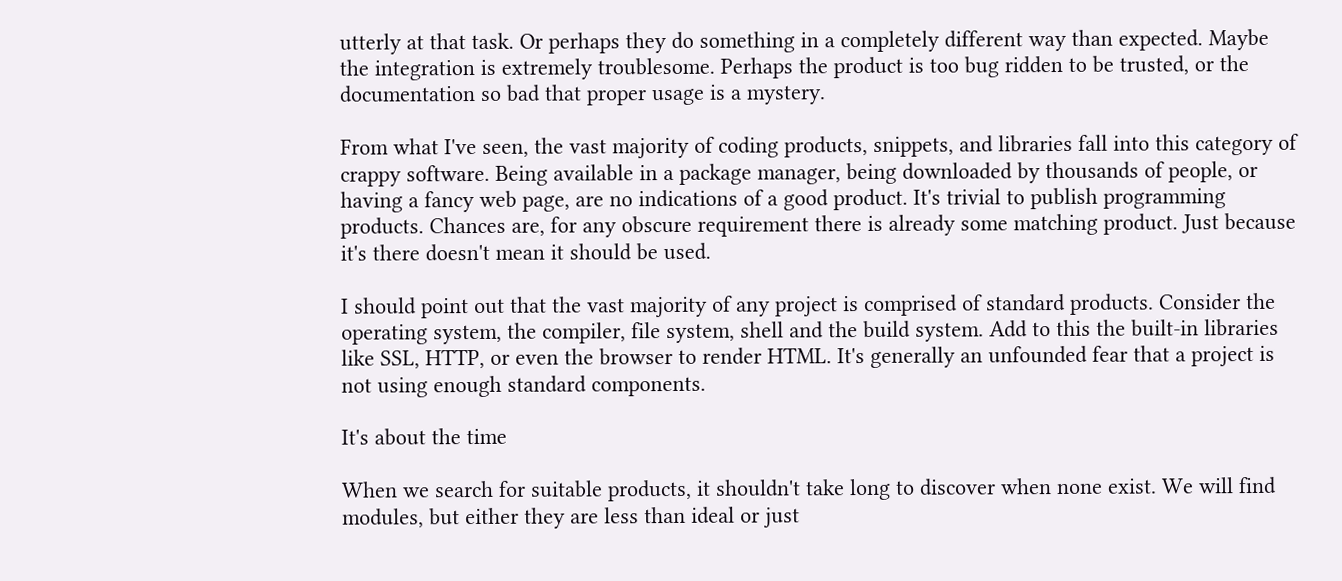utterly at that task. Or perhaps they do something in a completely different way than expected. Maybe the integration is extremely troublesome. Perhaps the product is too bug ridden to be trusted, or the documentation so bad that proper usage is a mystery.

From what I've seen, the vast majority of coding products, snippets, and libraries fall into this category of crappy software. Being available in a package manager, being downloaded by thousands of people, or having a fancy web page, are no indications of a good product. It's trivial to publish programming products. Chances are, for any obscure requirement there is already some matching product. Just because it's there doesn't mean it should be used.

I should point out that the vast majority of any project is comprised of standard products. Consider the operating system, the compiler, file system, shell and the build system. Add to this the built-in libraries like SSL, HTTP, or even the browser to render HTML. It's generally an unfounded fear that a project is not using enough standard components.

It's about the time

When we search for suitable products, it shouldn't take long to discover when none exist. We will find modules, but either they are less than ideal or just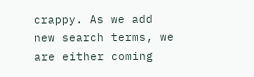crappy. As we add new search terms, we are either coming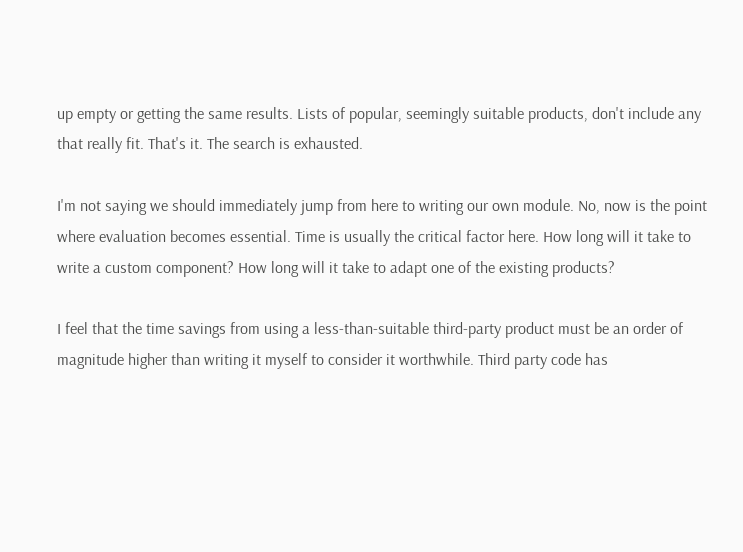up empty or getting the same results. Lists of popular, seemingly suitable products, don't include any that really fit. That's it. The search is exhausted.

I'm not saying we should immediately jump from here to writing our own module. No, now is the point where evaluation becomes essential. Time is usually the critical factor here. How long will it take to write a custom component? How long will it take to adapt one of the existing products?

I feel that the time savings from using a less-than-suitable third-party product must be an order of magnitude higher than writing it myself to consider it worthwhile. Third party code has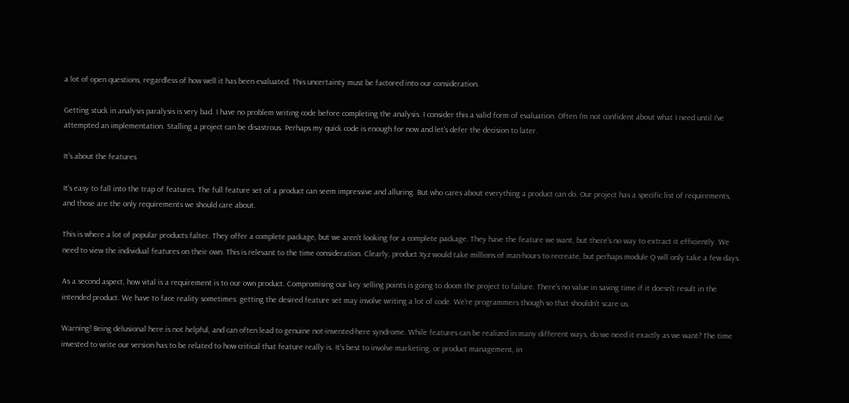a lot of open questions, regardless of how well it has been evaluated. This uncertainty must be factored into our consideration.

Getting stuck in analysis paralysis is very bad. I have no problem writing code before completing the analysis. I consider this a valid form of evaluation. Often I'm not confident about what I need until I've attempted an implementation. Stalling a project can be disastrous. Perhaps my quick code is enough for now and let's defer the decision to later.

It's about the features

It's easy to fall into the trap of features. The full feature set of a product can seem impressive and alluring. But who cares about everything a product can do. Our project has a specific list of requirements, and those are the only requirements we should care about.

This is where a lot of popular products falter. They offer a complete package, but we aren't looking for a complete package. They have the feature we want, but there's no way to extract it efficiently. We need to view the individual features on their own. This is relevant to the time consideration. Clearly, product Xyz would take millions of man-hours to recreate, but perhaps module Q will only take a few days.

As a second aspect, how vital is a requirement is to our own product. Compromising our key selling points is going to doom the project to failure. There's no value in saving time if it doesn't result in the intended product. We have to face reality sometimes: getting the desired feature set may involve writing a lot of code. We're programmers though so that shouldn't scare us.

Warning! Being delusional here is not helpful, and can often lead to genuine not-invented-here syndrome. While features can be realized in many different ways, do we need it exactly as we want? The time invested to write our version has to be related to how critical that feature really is. It's best to involve marketing, or product management, in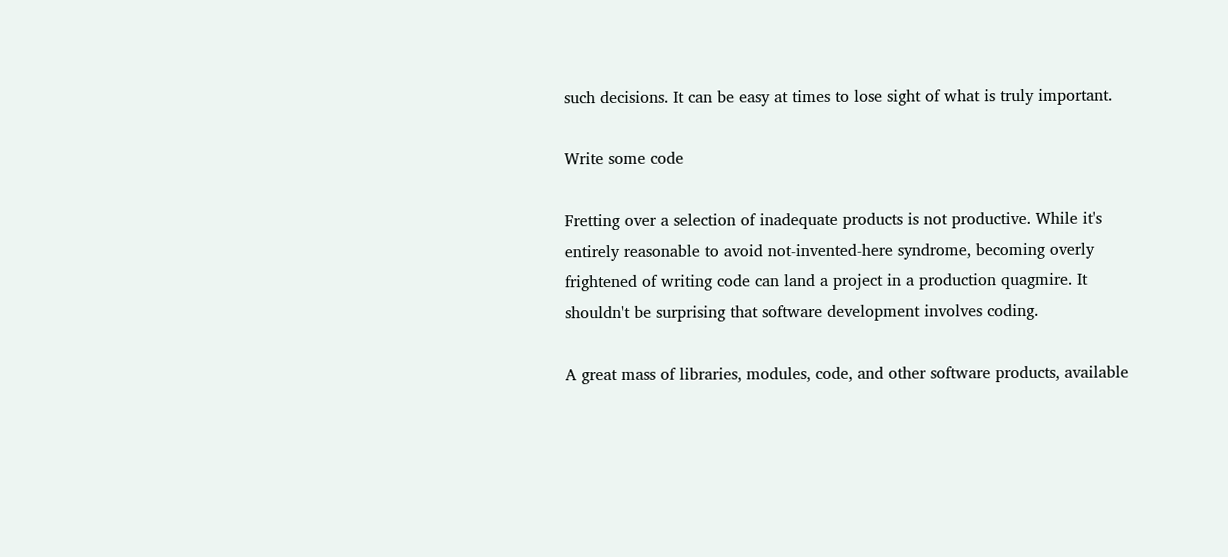such decisions. It can be easy at times to lose sight of what is truly important.

Write some code

Fretting over a selection of inadequate products is not productive. While it's entirely reasonable to avoid not-invented-here syndrome, becoming overly frightened of writing code can land a project in a production quagmire. It shouldn't be surprising that software development involves coding.

A great mass of libraries, modules, code, and other software products, available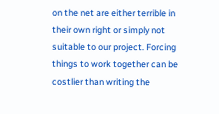on the net are either terrible in their own right or simply not suitable to our project. Forcing things to work together can be costlier than writing the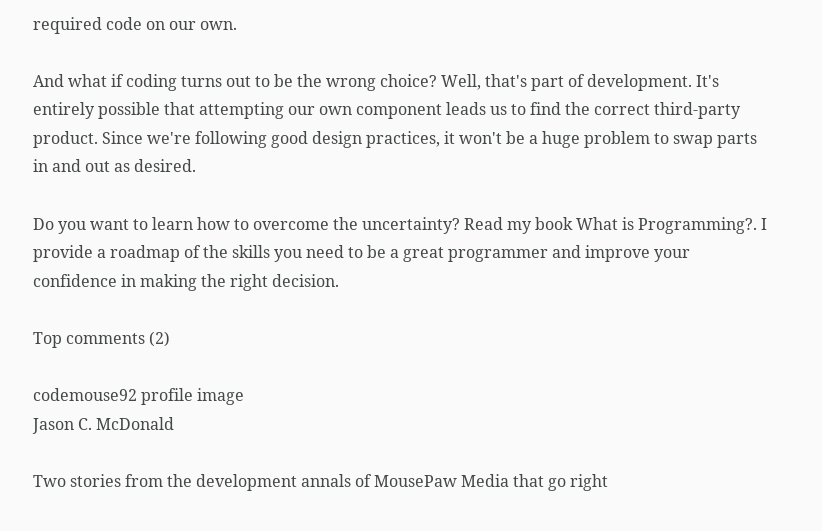required code on our own.

And what if coding turns out to be the wrong choice? Well, that's part of development. It's entirely possible that attempting our own component leads us to find the correct third-party product. Since we're following good design practices, it won't be a huge problem to swap parts in and out as desired.

Do you want to learn how to overcome the uncertainty? Read my book What is Programming?. I provide a roadmap of the skills you need to be a great programmer and improve your confidence in making the right decision.

Top comments (2)

codemouse92 profile image
Jason C. McDonald

Two stories from the development annals of MousePaw Media that go right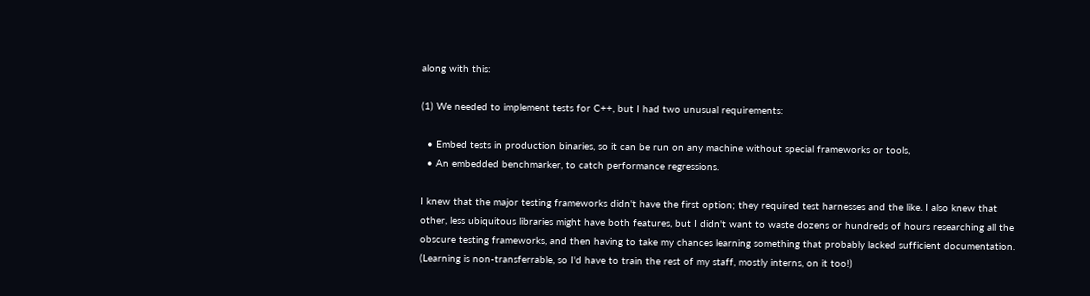along with this:

(1) We needed to implement tests for C++, but I had two unusual requirements:

  • Embed tests in production binaries, so it can be run on any machine without special frameworks or tools,
  • An embedded benchmarker, to catch performance regressions.

I knew that the major testing frameworks didn't have the first option; they required test harnesses and the like. I also knew that other, less ubiquitous libraries might have both features, but I didn't want to waste dozens or hundreds of hours researching all the obscure testing frameworks, and then having to take my chances learning something that probably lacked sufficient documentation. (Learning is non-transferrable, so I'd have to train the rest of my staff, mostly interns, on it too!)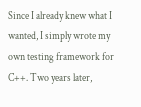Since I already knew what I wanted, I simply wrote my own testing framework for C++. Two years later,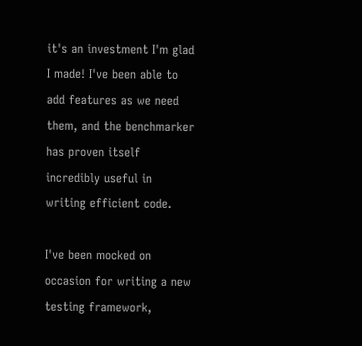it's an investment I'm glad I made! I've been able to add features as we need them, and the benchmarker has proven itself incredibly useful in writing efficient code.

I've been mocked on occasion for writing a new testing framework,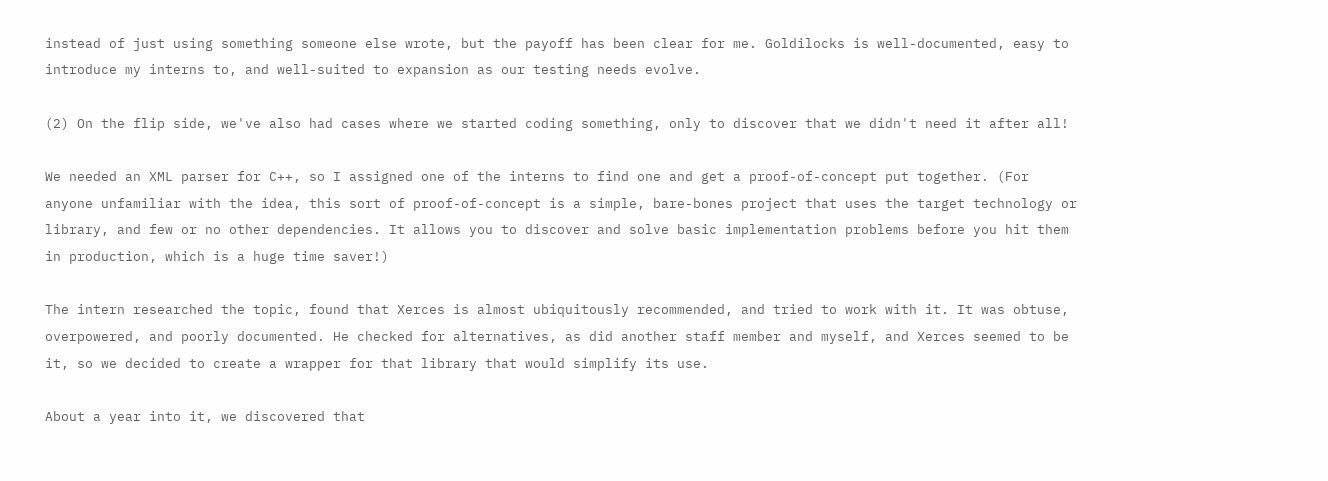instead of just using something someone else wrote, but the payoff has been clear for me. Goldilocks is well-documented, easy to introduce my interns to, and well-suited to expansion as our testing needs evolve.

(2) On the flip side, we've also had cases where we started coding something, only to discover that we didn't need it after all!

We needed an XML parser for C++, so I assigned one of the interns to find one and get a proof-of-concept put together. (For anyone unfamiliar with the idea, this sort of proof-of-concept is a simple, bare-bones project that uses the target technology or library, and few or no other dependencies. It allows you to discover and solve basic implementation problems before you hit them in production, which is a huge time saver!)

The intern researched the topic, found that Xerces is almost ubiquitously recommended, and tried to work with it. It was obtuse, overpowered, and poorly documented. He checked for alternatives, as did another staff member and myself, and Xerces seemed to be it, so we decided to create a wrapper for that library that would simplify its use.

About a year into it, we discovered that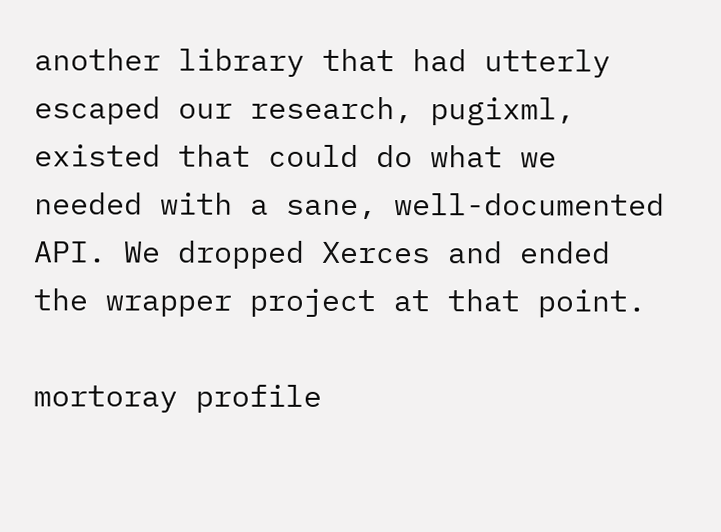another library that had utterly escaped our research, pugixml, existed that could do what we needed with a sane, well-documented API. We dropped Xerces and ended the wrapper project at that point.

mortoray profile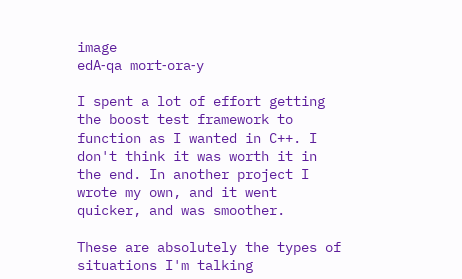image
edA‑qa mort‑ora‑y

I spent a lot of effort getting the boost test framework to function as I wanted in C++. I don't think it was worth it in the end. In another project I wrote my own, and it went quicker, and was smoother.

These are absolutely the types of situations I'm talking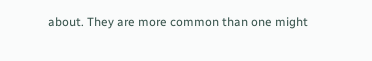about. They are more common than one might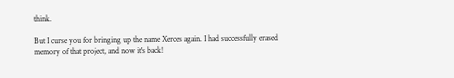think.

But I curse you for bringing up the name Xerces again. I had successfully erased memory of that project, and now it's back!